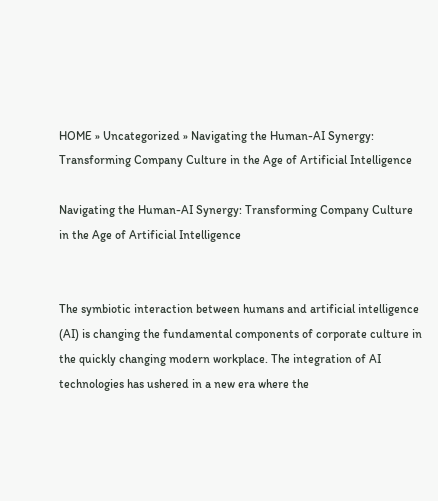HOME » Uncategorized » Navigating the Human-AI Synergy: Transforming Company Culture in the Age of Artificial Intelligence

Navigating the Human-AI Synergy: Transforming Company Culture in the Age of Artificial Intelligence


The symbiotic interaction between humans and artificial intelligence (AI) is changing the fundamental components of corporate culture in the quickly changing modern workplace. The integration of AI technologies has ushered in a new era where the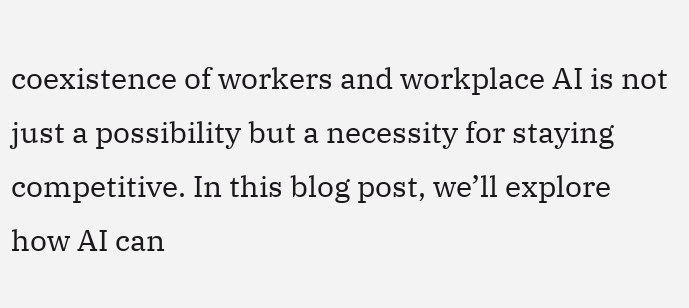coexistence of workers and workplace AI is not just a possibility but a necessity for staying competitive. In this blog post, we’ll explore how AI can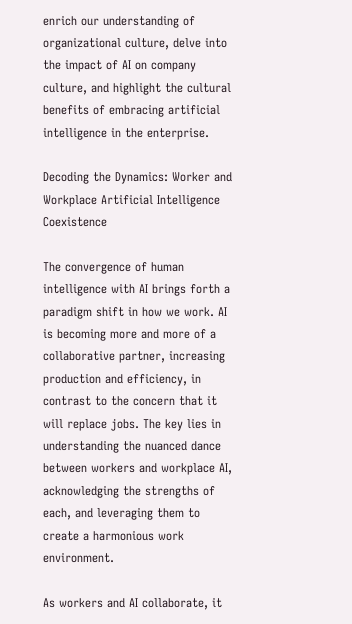enrich our understanding of organizational culture, delve into the impact of AI on company culture, and highlight the cultural benefits of embracing artificial intelligence in the enterprise.

Decoding the Dynamics: Worker and Workplace Artificial Intelligence Coexistence

The convergence of human intelligence with AI brings forth a paradigm shift in how we work. AI is becoming more and more of a collaborative partner, increasing production and efficiency, in contrast to the concern that it will replace jobs. The key lies in understanding the nuanced dance between workers and workplace AI, acknowledging the strengths of each, and leveraging them to create a harmonious work environment.

As workers and AI collaborate, it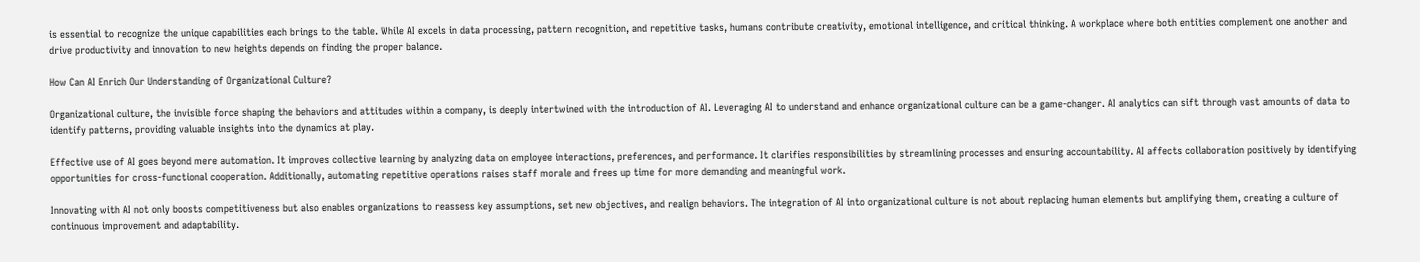is essential to recognize the unique capabilities each brings to the table. While AI excels in data processing, pattern recognition, and repetitive tasks, humans contribute creativity, emotional intelligence, and critical thinking. A workplace where both entities complement one another and drive productivity and innovation to new heights depends on finding the proper balance.

How Can AI Enrich Our Understanding of Organizational Culture?

Organizational culture, the invisible force shaping the behaviors and attitudes within a company, is deeply intertwined with the introduction of AI. Leveraging AI to understand and enhance organizational culture can be a game-changer. AI analytics can sift through vast amounts of data to identify patterns, providing valuable insights into the dynamics at play.

Effective use of AI goes beyond mere automation. It improves collective learning by analyzing data on employee interactions, preferences, and performance. It clarifies responsibilities by streamlining processes and ensuring accountability. AI affects collaboration positively by identifying opportunities for cross-functional cooperation. Additionally, automating repetitive operations raises staff morale and frees up time for more demanding and meaningful work.

Innovating with AI not only boosts competitiveness but also enables organizations to reassess key assumptions, set new objectives, and realign behaviors. The integration of AI into organizational culture is not about replacing human elements but amplifying them, creating a culture of continuous improvement and adaptability.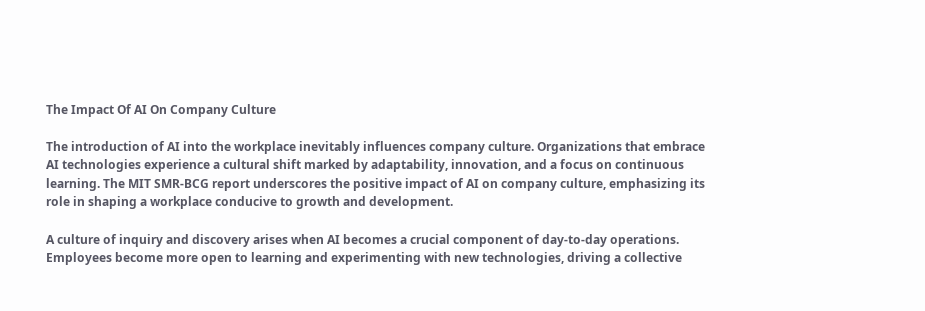The Impact Of AI On Company Culture

The introduction of AI into the workplace inevitably influences company culture. Organizations that embrace AI technologies experience a cultural shift marked by adaptability, innovation, and a focus on continuous learning. The MIT SMR-BCG report underscores the positive impact of AI on company culture, emphasizing its role in shaping a workplace conducive to growth and development.

A culture of inquiry and discovery arises when AI becomes a crucial component of day-to-day operations. Employees become more open to learning and experimenting with new technologies, driving a collective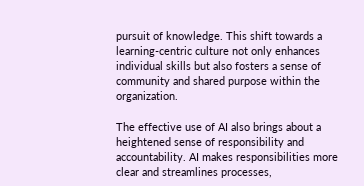pursuit of knowledge. This shift towards a learning-centric culture not only enhances individual skills but also fosters a sense of community and shared purpose within the organization.

The effective use of AI also brings about a heightened sense of responsibility and accountability. AI makes responsibilities more clear and streamlines processes,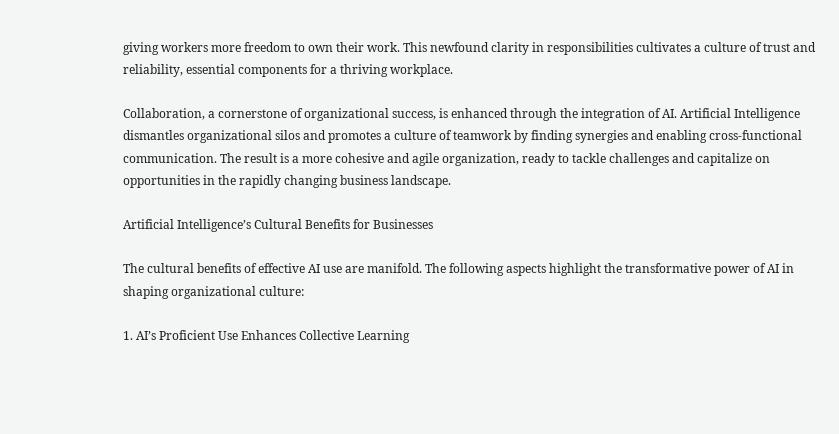giving workers more freedom to own their work. This newfound clarity in responsibilities cultivates a culture of trust and reliability, essential components for a thriving workplace.

Collaboration, a cornerstone of organizational success, is enhanced through the integration of AI. Artificial Intelligence dismantles organizational silos and promotes a culture of teamwork by finding synergies and enabling cross-functional communication. The result is a more cohesive and agile organization, ready to tackle challenges and capitalize on opportunities in the rapidly changing business landscape.

Artificial Intelligence’s Cultural Benefits for Businesses

The cultural benefits of effective AI use are manifold. The following aspects highlight the transformative power of AI in shaping organizational culture:

1. AI’s Proficient Use Enhances Collective Learning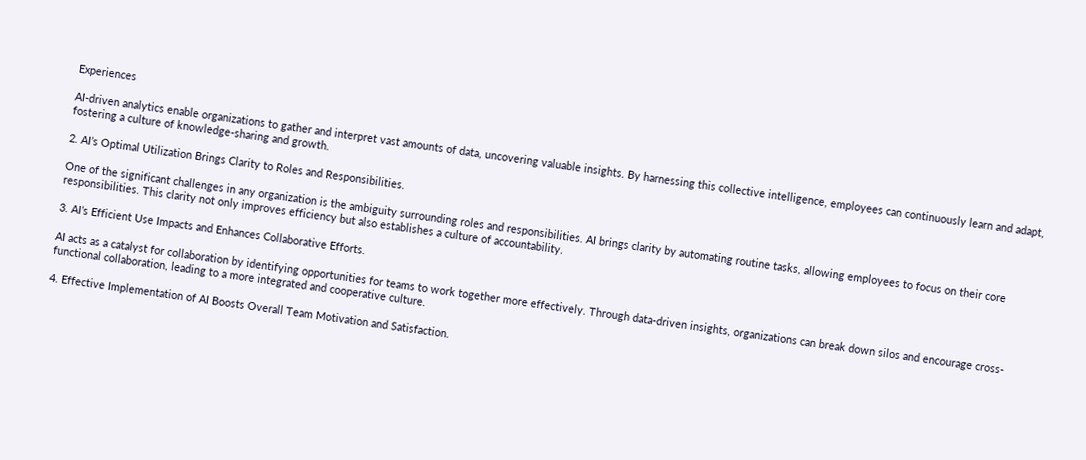Experiences

AI-driven analytics enable organizations to gather and interpret vast amounts of data, uncovering valuable insights. By harnessing this collective intelligence, employees can continuously learn and adapt, fostering a culture of knowledge-sharing and growth.

2. AI’s Optimal Utilization Brings Clarity to Roles and Responsibilities.

One of the significant challenges in any organization is the ambiguity surrounding roles and responsibilities. AI brings clarity by automating routine tasks, allowing employees to focus on their core responsibilities. This clarity not only improves efficiency but also establishes a culture of accountability.

3. AI’s Efficient Use Impacts and Enhances Collaborative Efforts.

AI acts as a catalyst for collaboration by identifying opportunities for teams to work together more effectively. Through data-driven insights, organizations can break down silos and encourage cross-functional collaboration, leading to a more integrated and cooperative culture.

4. Effective Implementation of AI Boosts Overall Team Motivation and Satisfaction.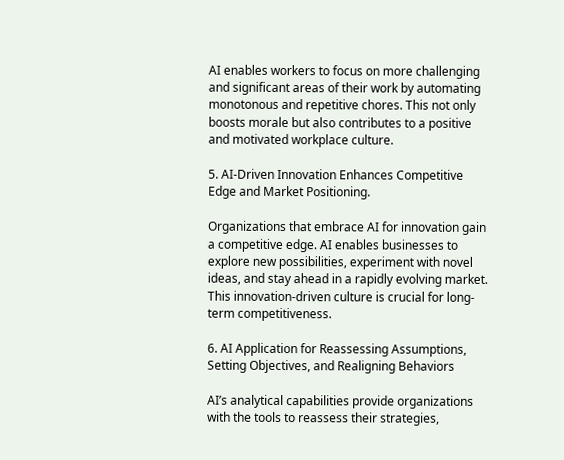AI enables workers to focus on more challenging and significant areas of their work by automating monotonous and repetitive chores. This not only boosts morale but also contributes to a positive and motivated workplace culture.

5. AI-Driven Innovation Enhances Competitive Edge and Market Positioning.

Organizations that embrace AI for innovation gain a competitive edge. AI enables businesses to explore new possibilities, experiment with novel ideas, and stay ahead in a rapidly evolving market. This innovation-driven culture is crucial for long-term competitiveness.

6. AI Application for Reassessing Assumptions, Setting Objectives, and Realigning Behaviors

AI’s analytical capabilities provide organizations with the tools to reassess their strategies,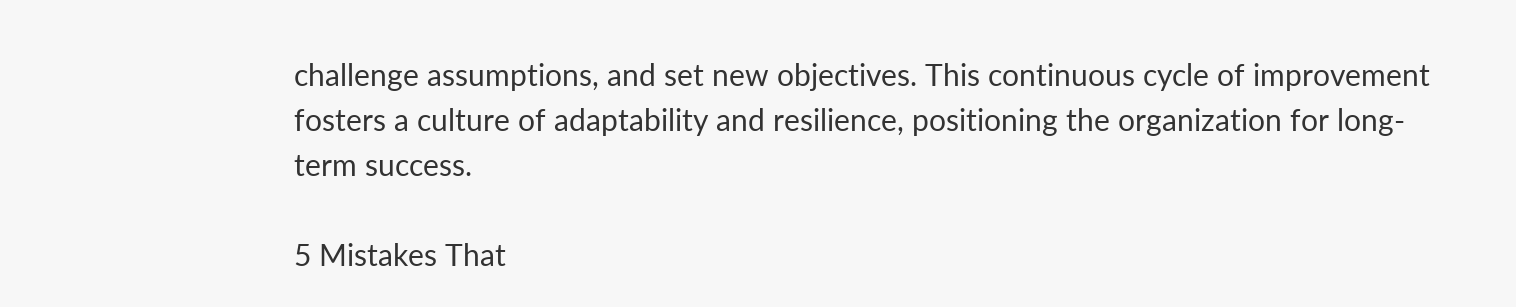challenge assumptions, and set new objectives. This continuous cycle of improvement fosters a culture of adaptability and resilience, positioning the organization for long-term success.

5 Mistakes That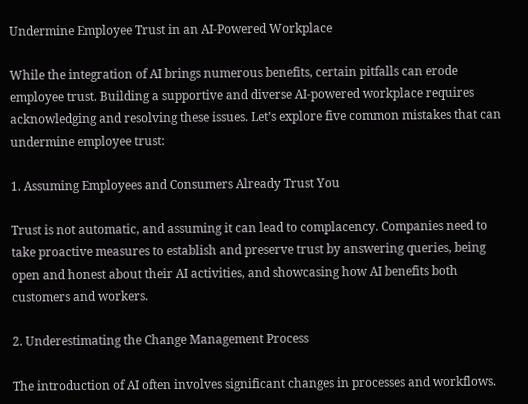Undermine Employee Trust in an AI-Powered Workplace

While the integration of AI brings numerous benefits, certain pitfalls can erode employee trust. Building a supportive and diverse AI-powered workplace requires acknowledging and resolving these issues. Let’s explore five common mistakes that can undermine employee trust:

1. Assuming Employees and Consumers Already Trust You

Trust is not automatic, and assuming it can lead to complacency. Companies need to take proactive measures to establish and preserve trust by answering queries, being open and honest about their AI activities, and showcasing how AI benefits both customers and workers.

2. Underestimating the Change Management Process

The introduction of AI often involves significant changes in processes and workflows.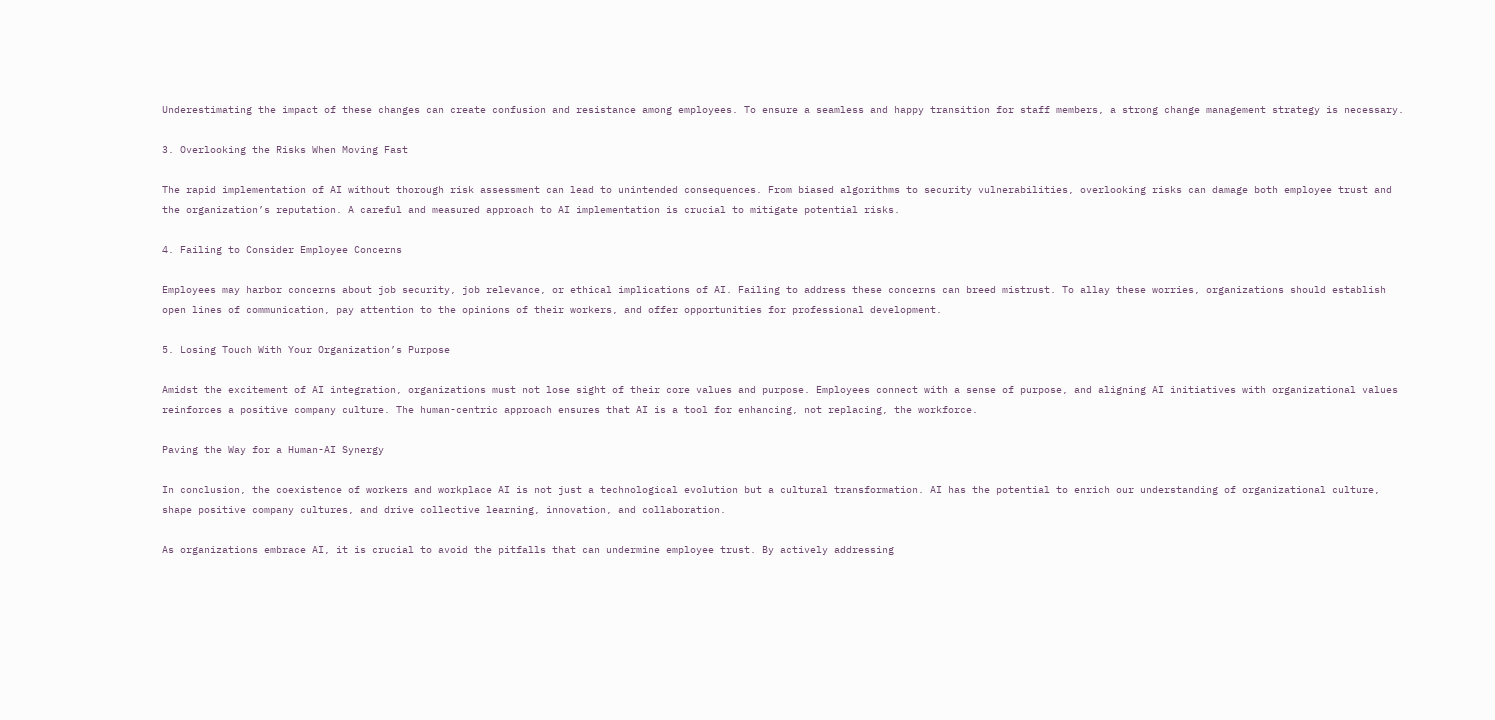Underestimating the impact of these changes can create confusion and resistance among employees. To ensure a seamless and happy transition for staff members, a strong change management strategy is necessary.

3. Overlooking the Risks When Moving Fast

The rapid implementation of AI without thorough risk assessment can lead to unintended consequences. From biased algorithms to security vulnerabilities, overlooking risks can damage both employee trust and the organization’s reputation. A careful and measured approach to AI implementation is crucial to mitigate potential risks.

4. Failing to Consider Employee Concerns

Employees may harbor concerns about job security, job relevance, or ethical implications of AI. Failing to address these concerns can breed mistrust. To allay these worries, organizations should establish open lines of communication, pay attention to the opinions of their workers, and offer opportunities for professional development.

5. Losing Touch With Your Organization’s Purpose

Amidst the excitement of AI integration, organizations must not lose sight of their core values and purpose. Employees connect with a sense of purpose, and aligning AI initiatives with organizational values reinforces a positive company culture. The human-centric approach ensures that AI is a tool for enhancing, not replacing, the workforce.

Paving the Way for a Human-AI Synergy

In conclusion, the coexistence of workers and workplace AI is not just a technological evolution but a cultural transformation. AI has the potential to enrich our understanding of organizational culture, shape positive company cultures, and drive collective learning, innovation, and collaboration.

As organizations embrace AI, it is crucial to avoid the pitfalls that can undermine employee trust. By actively addressing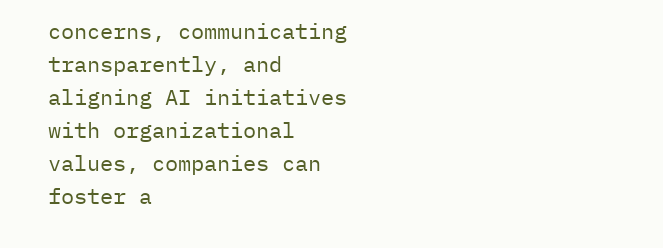concerns, communicating transparently, and aligning AI initiatives with organizational values, companies can foster a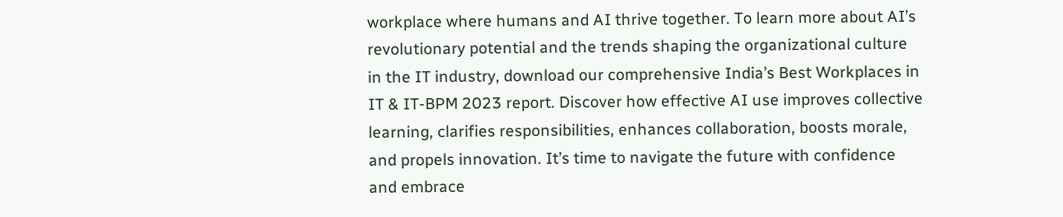workplace where humans and AI thrive together. To learn more about AI’s revolutionary potential and the trends shaping the organizational culture in the IT industry, download our comprehensive India’s Best Workplaces in IT & IT-BPM 2023 report. Discover how effective AI use improves collective learning, clarifies responsibilities, enhances collaboration, boosts morale, and propels innovation. It’s time to navigate the future with confidence and embrace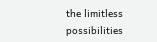the limitless possibilities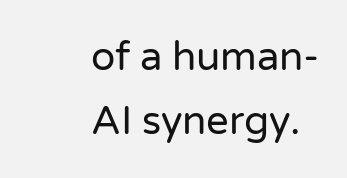of a human-AI synergy.